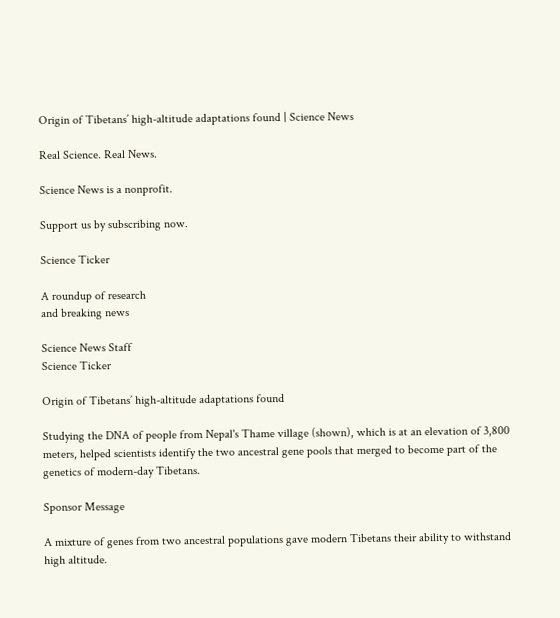Origin of Tibetans’ high-altitude adaptations found | Science News

Real Science. Real News.

Science News is a nonprofit.

Support us by subscribing now.

Science Ticker

A roundup of research
and breaking news

Science News Staff
Science Ticker

Origin of Tibetans’ high-altitude adaptations found

Studying the DNA of people from Nepal's Thame village (shown), which is at an elevation of 3,800 meters, helped scientists identify the two ancestral gene pools that merged to become part of the genetics of modern-day Tibetans.

Sponsor Message

A mixture of genes from two ancestral populations gave modern Tibetans their ability to withstand high altitude.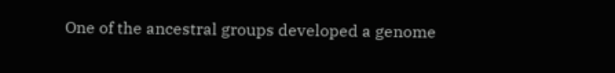One of the ancestral groups developed a genome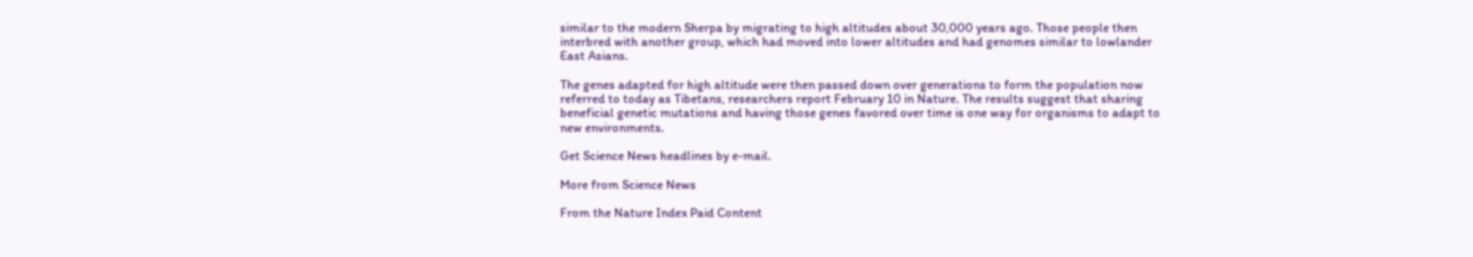similar to the modern Sherpa by migrating to high altitudes about 30,000 years ago. Those people then interbred with another group, which had moved into lower altitudes and had genomes similar to lowlander East Asians.

The genes adapted for high altitude were then passed down over generations to form the population now referred to today as Tibetans, researchers report February 10 in Nature. The results suggest that sharing beneficial genetic mutations and having those genes favored over time is one way for organisms to adapt to new environments.

Get Science News headlines by e-mail.

More from Science News

From the Nature Index Paid Content